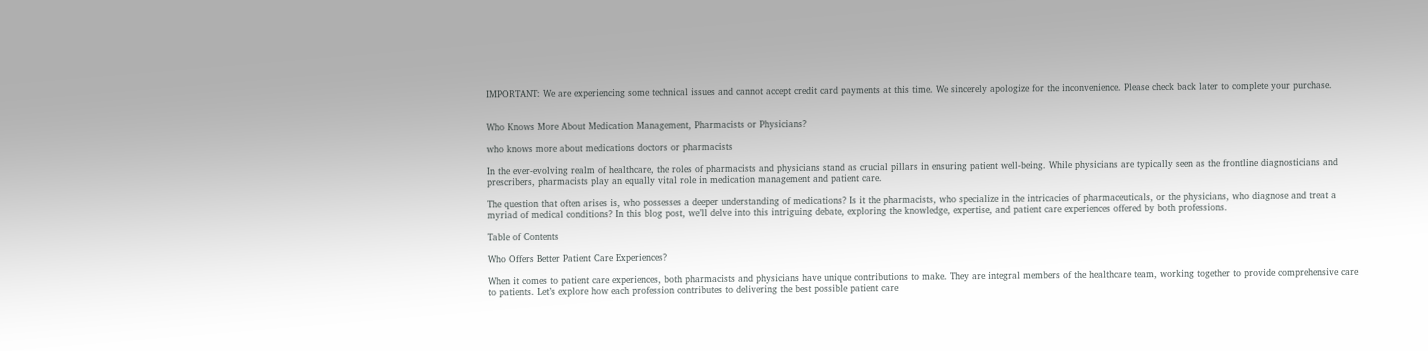IMPORTANT: We are experiencing some technical issues and cannot accept credit card payments at this time. We sincerely apologize for the inconvenience. Please check back later to complete your purchase.


Who Knows More About Medication Management, Pharmacists or Physicians?

who knows more about medications doctors or pharmacists

In the ever-evolving realm of healthcare, the roles of pharmacists and physicians stand as crucial pillars in ensuring patient well-being. While physicians are typically seen as the frontline diagnosticians and prescribers, pharmacists play an equally vital role in medication management and patient care.

The question that often arises is, who possesses a deeper understanding of medications? Is it the pharmacists, who specialize in the intricacies of pharmaceuticals, or the physicians, who diagnose and treat a myriad of medical conditions? In this blog post, we’ll delve into this intriguing debate, exploring the knowledge, expertise, and patient care experiences offered by both professions.

Table of Contents

Who Offers Better Patient Care Experiences?

When it comes to patient care experiences, both pharmacists and physicians have unique contributions to make. They are integral members of the healthcare team, working together to provide comprehensive care to patients. Let’s explore how each profession contributes to delivering the best possible patient care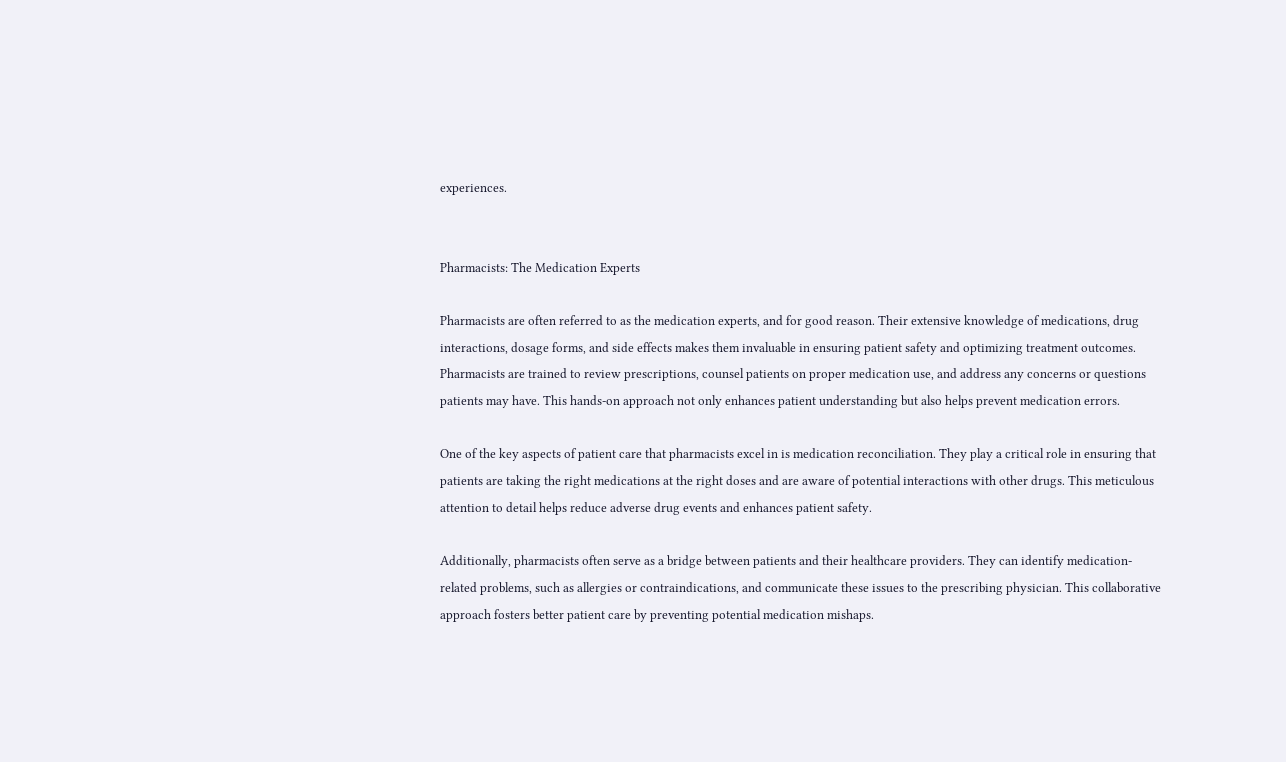experiences.


Pharmacists: The Medication Experts

Pharmacists are often referred to as the medication experts, and for good reason. Their extensive knowledge of medications, drug interactions, dosage forms, and side effects makes them invaluable in ensuring patient safety and optimizing treatment outcomes. Pharmacists are trained to review prescriptions, counsel patients on proper medication use, and address any concerns or questions patients may have. This hands-on approach not only enhances patient understanding but also helps prevent medication errors.

One of the key aspects of patient care that pharmacists excel in is medication reconciliation. They play a critical role in ensuring that patients are taking the right medications at the right doses and are aware of potential interactions with other drugs. This meticulous attention to detail helps reduce adverse drug events and enhances patient safety.

Additionally, pharmacists often serve as a bridge between patients and their healthcare providers. They can identify medication-related problems, such as allergies or contraindications, and communicate these issues to the prescribing physician. This collaborative approach fosters better patient care by preventing potential medication mishaps.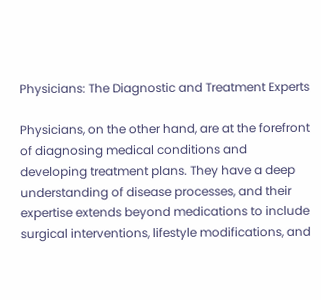Physicians: The Diagnostic and Treatment Experts

Physicians, on the other hand, are at the forefront of diagnosing medical conditions and developing treatment plans. They have a deep understanding of disease processes, and their expertise extends beyond medications to include surgical interventions, lifestyle modifications, and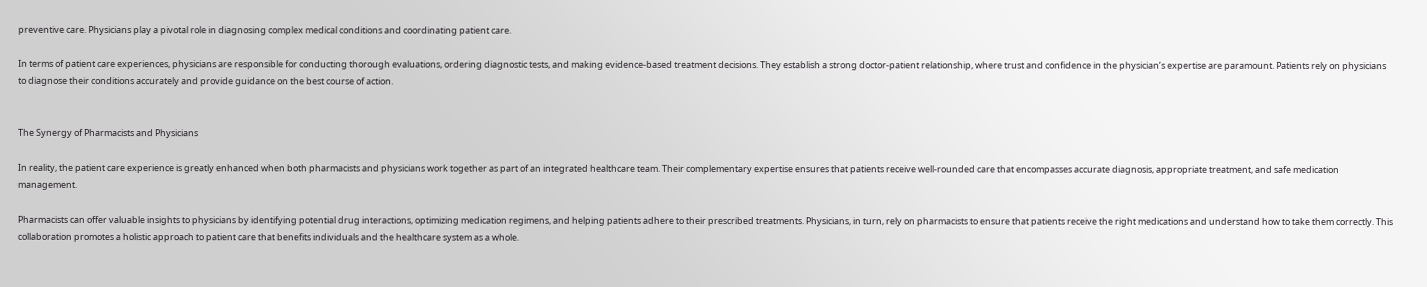preventive care. Physicians play a pivotal role in diagnosing complex medical conditions and coordinating patient care.

In terms of patient care experiences, physicians are responsible for conducting thorough evaluations, ordering diagnostic tests, and making evidence-based treatment decisions. They establish a strong doctor-patient relationship, where trust and confidence in the physician’s expertise are paramount. Patients rely on physicians to diagnose their conditions accurately and provide guidance on the best course of action.


The Synergy of Pharmacists and Physicians

In reality, the patient care experience is greatly enhanced when both pharmacists and physicians work together as part of an integrated healthcare team. Their complementary expertise ensures that patients receive well-rounded care that encompasses accurate diagnosis, appropriate treatment, and safe medication management.

Pharmacists can offer valuable insights to physicians by identifying potential drug interactions, optimizing medication regimens, and helping patients adhere to their prescribed treatments. Physicians, in turn, rely on pharmacists to ensure that patients receive the right medications and understand how to take them correctly. This collaboration promotes a holistic approach to patient care that benefits individuals and the healthcare system as a whole.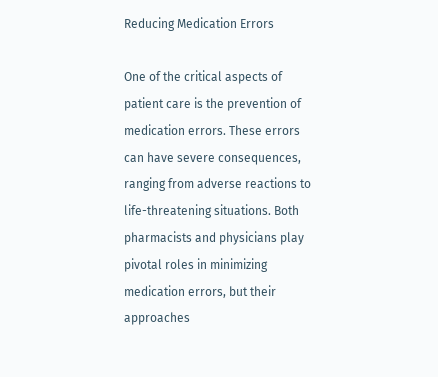Reducing Medication Errors

One of the critical aspects of patient care is the prevention of medication errors. These errors can have severe consequences, ranging from adverse reactions to life-threatening situations. Both pharmacists and physicians play pivotal roles in minimizing medication errors, but their approaches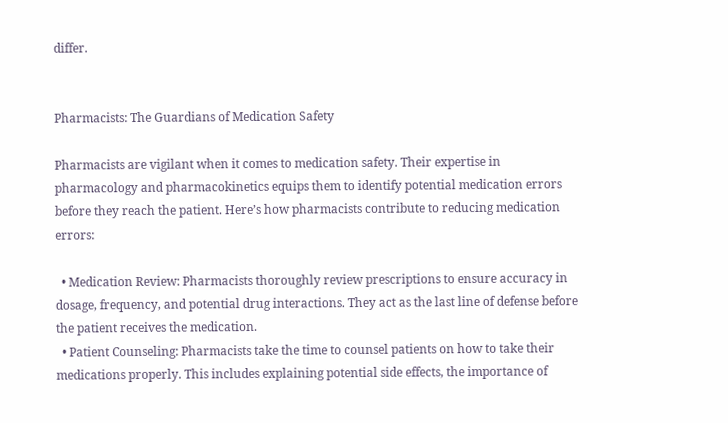differ.


Pharmacists: The Guardians of Medication Safety

Pharmacists are vigilant when it comes to medication safety. Their expertise in pharmacology and pharmacokinetics equips them to identify potential medication errors before they reach the patient. Here’s how pharmacists contribute to reducing medication errors:

  • Medication Review: Pharmacists thoroughly review prescriptions to ensure accuracy in dosage, frequency, and potential drug interactions. They act as the last line of defense before the patient receives the medication.
  • Patient Counseling: Pharmacists take the time to counsel patients on how to take their medications properly. This includes explaining potential side effects, the importance of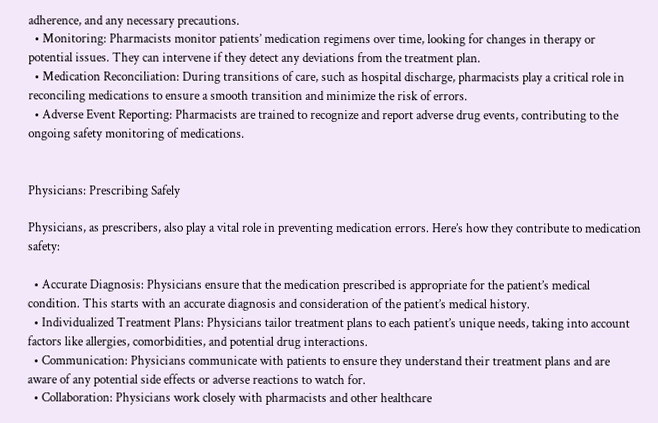adherence, and any necessary precautions.
  • Monitoring: Pharmacists monitor patients’ medication regimens over time, looking for changes in therapy or potential issues. They can intervene if they detect any deviations from the treatment plan.
  • Medication Reconciliation: During transitions of care, such as hospital discharge, pharmacists play a critical role in reconciling medications to ensure a smooth transition and minimize the risk of errors.
  • Adverse Event Reporting: Pharmacists are trained to recognize and report adverse drug events, contributing to the ongoing safety monitoring of medications.


Physicians: Prescribing Safely

Physicians, as prescribers, also play a vital role in preventing medication errors. Here’s how they contribute to medication safety:

  • Accurate Diagnosis: Physicians ensure that the medication prescribed is appropriate for the patient’s medical condition. This starts with an accurate diagnosis and consideration of the patient’s medical history.
  • Individualized Treatment Plans: Physicians tailor treatment plans to each patient’s unique needs, taking into account factors like allergies, comorbidities, and potential drug interactions.
  • Communication: Physicians communicate with patients to ensure they understand their treatment plans and are aware of any potential side effects or adverse reactions to watch for.
  • Collaboration: Physicians work closely with pharmacists and other healthcare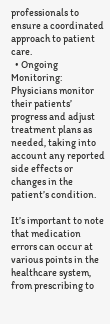professionals to ensure a coordinated approach to patient care.
  • Ongoing Monitoring: Physicians monitor their patients’ progress and adjust treatment plans as needed, taking into account any reported side effects or changes in the patient’s condition.

It’s important to note that medication errors can occur at various points in the healthcare system, from prescribing to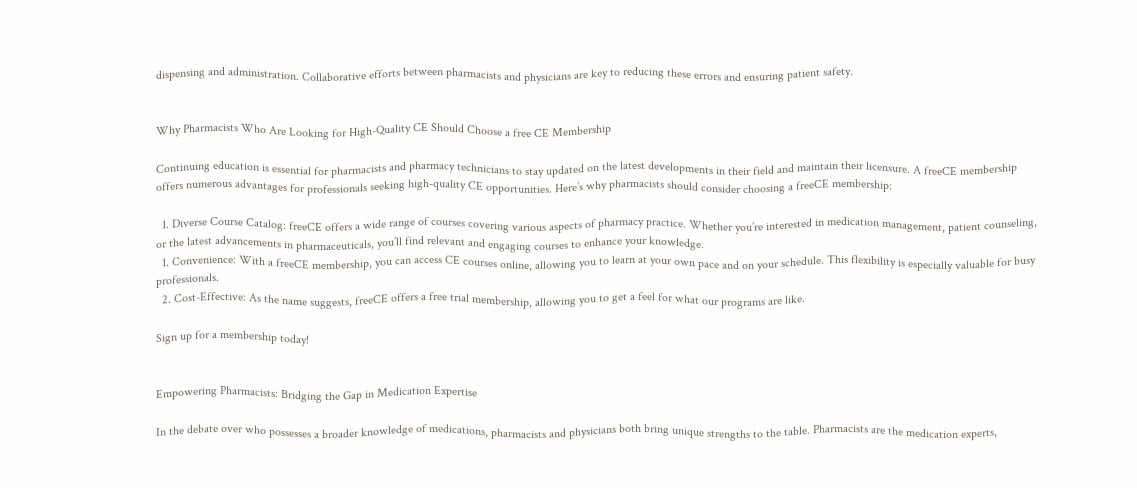dispensing and administration. Collaborative efforts between pharmacists and physicians are key to reducing these errors and ensuring patient safety.


Why Pharmacists Who Are Looking for High-Quality CE Should Choose a free CE Membership

Continuing education is essential for pharmacists and pharmacy technicians to stay updated on the latest developments in their field and maintain their licensure. A freeCE membership offers numerous advantages for professionals seeking high-quality CE opportunities. Here’s why pharmacists should consider choosing a freeCE membership:

  1. Diverse Course Catalog: freeCE offers a wide range of courses covering various aspects of pharmacy practice. Whether you’re interested in medication management, patient counseling, or the latest advancements in pharmaceuticals, you’ll find relevant and engaging courses to enhance your knowledge.
  1. Convenience: With a freeCE membership, you can access CE courses online, allowing you to learn at your own pace and on your schedule. This flexibility is especially valuable for busy professionals.
  2. Cost-Effective: As the name suggests, freeCE offers a free trial membership, allowing you to get a feel for what our programs are like.

Sign up for a membership today!


Empowering Pharmacists: Bridging the Gap in Medication Expertise

In the debate over who possesses a broader knowledge of medications, pharmacists and physicians both bring unique strengths to the table. Pharmacists are the medication experts,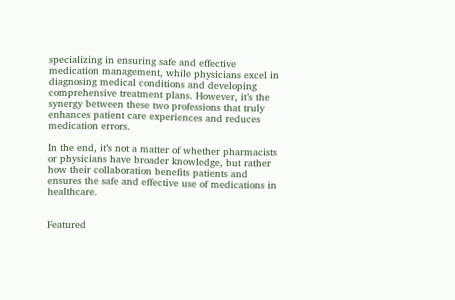specializing in ensuring safe and effective medication management, while physicians excel in diagnosing medical conditions and developing comprehensive treatment plans. However, it’s the synergy between these two professions that truly enhances patient care experiences and reduces medication errors.

In the end, it’s not a matter of whether pharmacists or physicians have broader knowledge, but rather how their collaboration benefits patients and ensures the safe and effective use of medications in healthcare.


Featured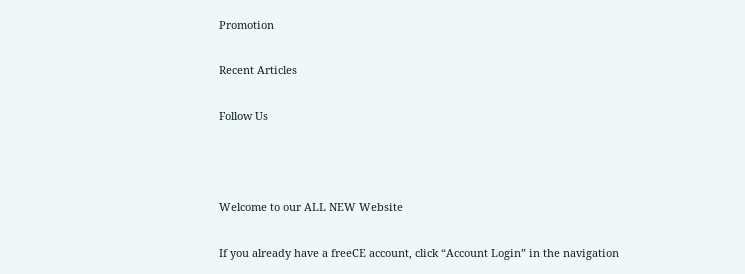Promotion

Recent Articles

Follow Us



Welcome to our ALL NEW Website

If you already have a freeCE account, click “Account Login” in the navigation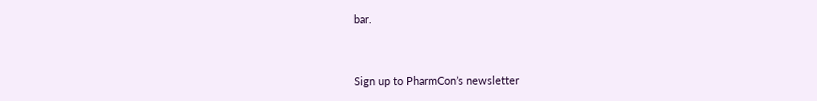bar.


Sign up to PharmCon’s newsletter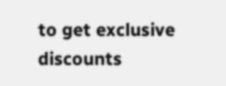to get exclusive discounts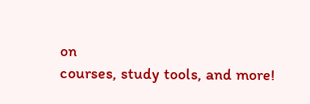on
courses, study tools, and more!